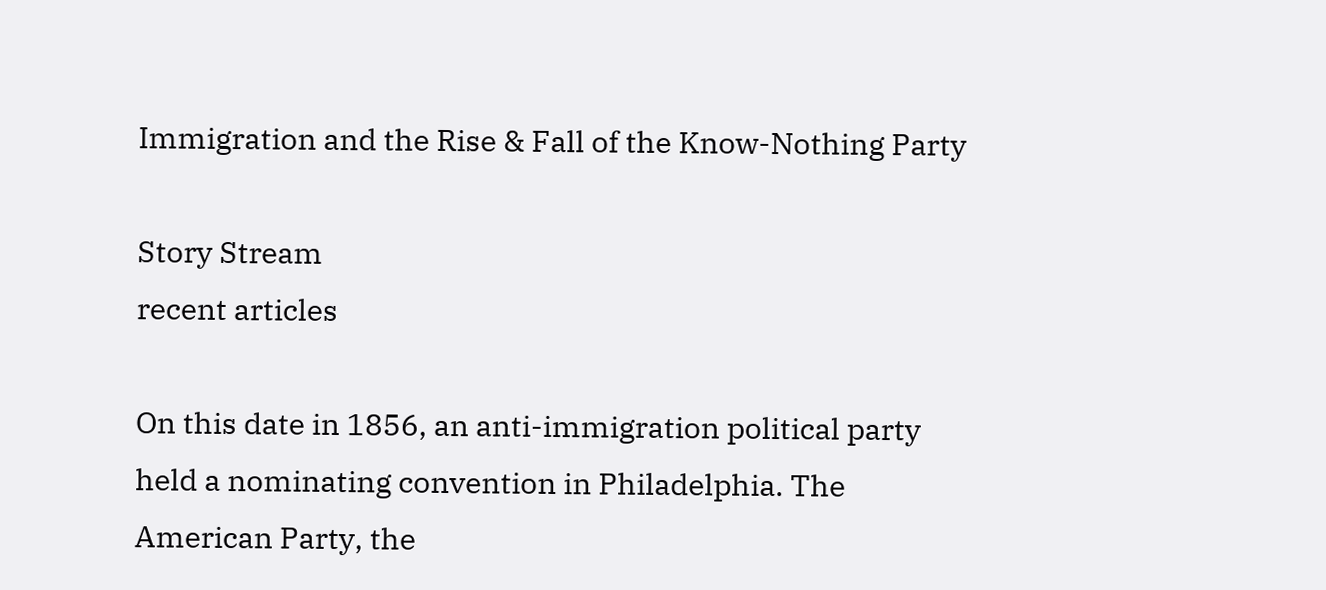Immigration and the Rise & Fall of the Know-Nothing Party

Story Stream
recent articles

On this date in 1856, an anti-immigration political party held a nominating convention in Philadelphia. The American Party, the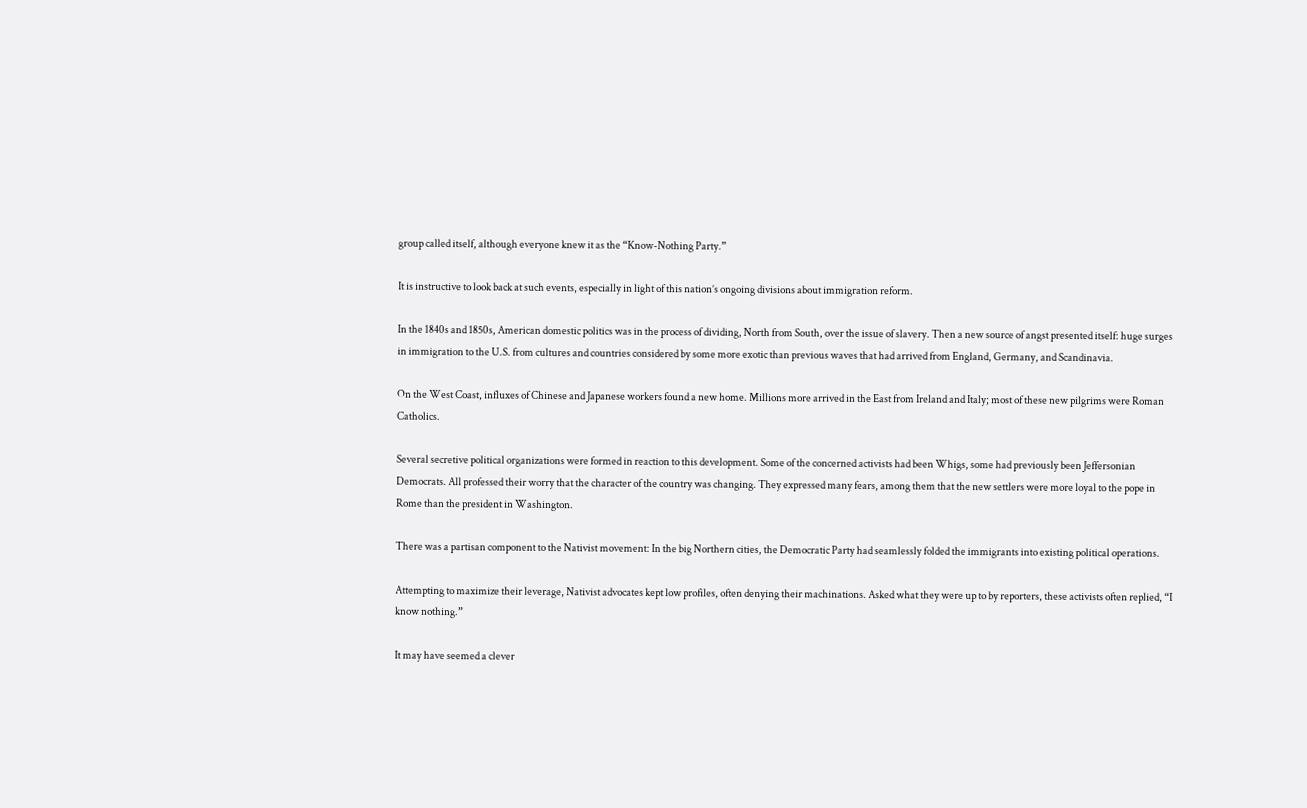group called itself, although everyone knew it as the “Know-Nothing Party.”

It is instructive to look back at such events, especially in light of this nation’s ongoing divisions about immigration reform.

In the 1840s and 1850s, American domestic politics was in the process of dividing, North from South, over the issue of slavery. Then a new source of angst presented itself: huge surges in immigration to the U.S. from cultures and countries considered by some more exotic than previous waves that had arrived from England, Germany, and Scandinavia.

On the West Coast, influxes of Chinese and Japanese workers found a new home. Millions more arrived in the East from Ireland and Italy; most of these new pilgrims were Roman Catholics.

Several secretive political organizations were formed in reaction to this development. Some of the concerned activists had been Whigs, some had previously been Jeffersonian Democrats. All professed their worry that the character of the country was changing. They expressed many fears, among them that the new settlers were more loyal to the pope in Rome than the president in Washington.

There was a partisan component to the Nativist movement: In the big Northern cities, the Democratic Party had seamlessly folded the immigrants into existing political operations.

Attempting to maximize their leverage, Nativist advocates kept low profiles, often denying their machinations. Asked what they were up to by reporters, these activists often replied, “I know nothing.”

It may have seemed a clever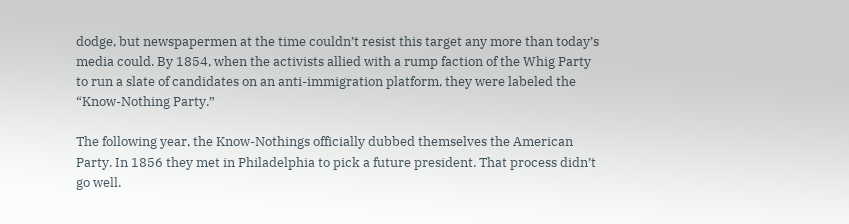dodge, but newspapermen at the time couldn’t resist this target any more than today’s media could. By 1854, when the activists allied with a rump faction of the Whig Party to run a slate of candidates on an anti-immigration platform, they were labeled the “Know-Nothing Party.”

The following year, the Know-Nothings officially dubbed themselves the American Party. In 1856 they met in Philadelphia to pick a future president. That process didn’t go well.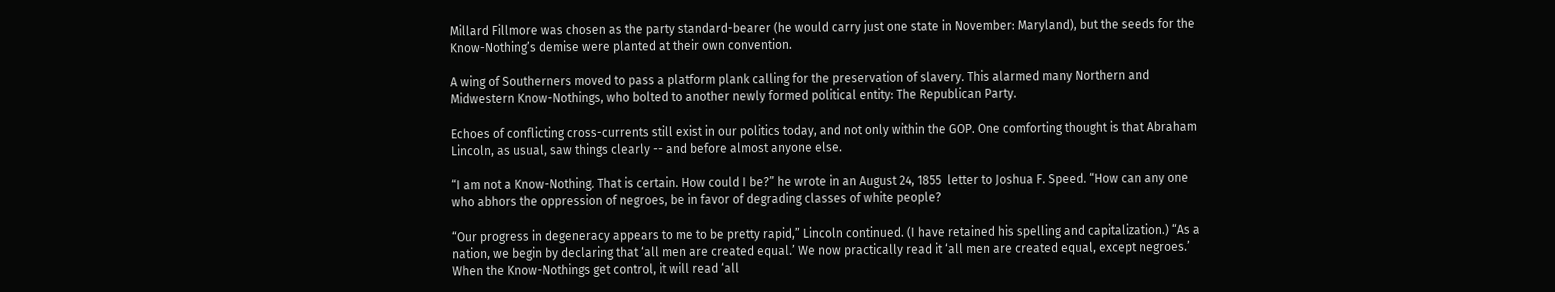Millard Fillmore was chosen as the party standard-bearer (he would carry just one state in November: Maryland), but the seeds for the Know-Nothing’s demise were planted at their own convention.

A wing of Southerners moved to pass a platform plank calling for the preservation of slavery. This alarmed many Northern and Midwestern Know-Nothings, who bolted to another newly formed political entity: The Republican Party.

Echoes of conflicting cross-currents still exist in our politics today, and not only within the GOP. One comforting thought is that Abraham Lincoln, as usual, saw things clearly -- and before almost anyone else.

“I am not a Know-Nothing. That is certain. How could I be?” he wrote in an August 24, 1855  letter to Joshua F. Speed. “How can any one who abhors the oppression of negroes, be in favor of degrading classes of white people?

“Our progress in degeneracy appears to me to be pretty rapid,” Lincoln continued. (I have retained his spelling and capitalization.) “As a nation, we begin by declaring that ‘all men are created equal.’ We now practically read it ‘all men are created equal, except negroes.’ When the Know-Nothings get control, it will read ‘all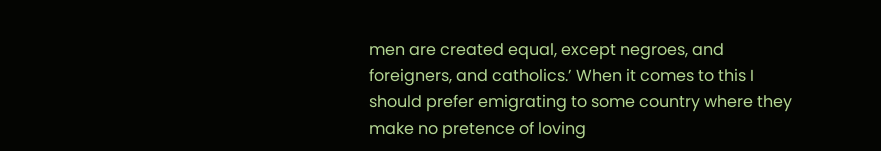men are created equal, except negroes, and foreigners, and catholics.’ When it comes to this I should prefer emigrating to some country where they make no pretence of loving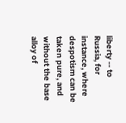liberty -- to Russia, for instance, where despotism can be taken pure, and without the base alloy of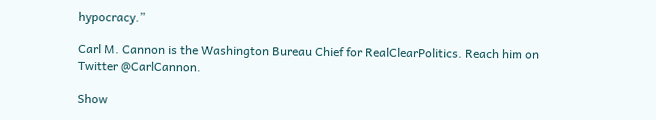hypocracy.”

Carl M. Cannon is the Washington Bureau Chief for RealClearPolitics. Reach him on Twitter @CarlCannon.

Show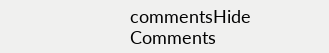commentsHide Comments